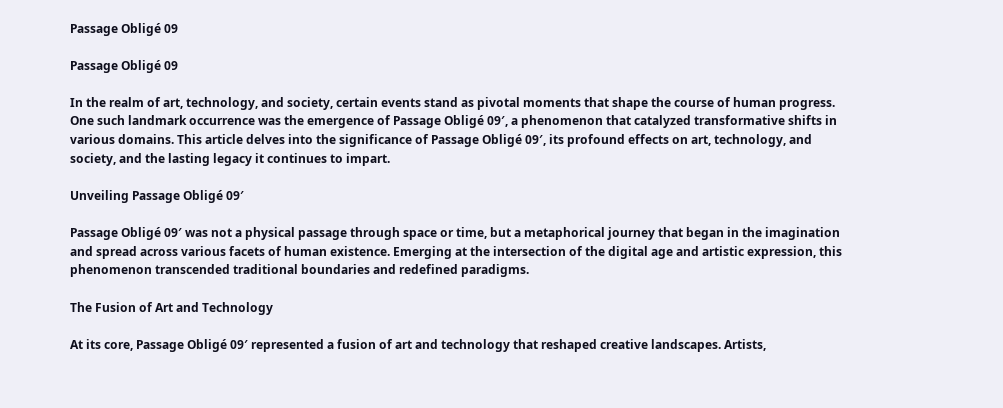Passage Obligé 09

Passage Obligé 09

In the realm of art, technology, and society, certain events stand as pivotal moments that shape the course of human progress. One such landmark occurrence was the emergence of Passage Obligé 09′, a phenomenon that catalyzed transformative shifts in various domains. This article delves into the significance of Passage Obligé 09′, its profound effects on art, technology, and society, and the lasting legacy it continues to impart.

Unveiling Passage Obligé 09′

Passage Obligé 09′ was not a physical passage through space or time, but a metaphorical journey that began in the imagination and spread across various facets of human existence. Emerging at the intersection of the digital age and artistic expression, this phenomenon transcended traditional boundaries and redefined paradigms.

The Fusion of Art and Technology

At its core, Passage Obligé 09′ represented a fusion of art and technology that reshaped creative landscapes. Artists,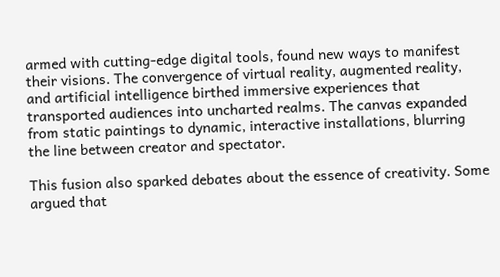armed with cutting-edge digital tools, found new ways to manifest their visions. The convergence of virtual reality, augmented reality, and artificial intelligence birthed immersive experiences that transported audiences into uncharted realms. The canvas expanded from static paintings to dynamic, interactive installations, blurring the line between creator and spectator.

This fusion also sparked debates about the essence of creativity. Some argued that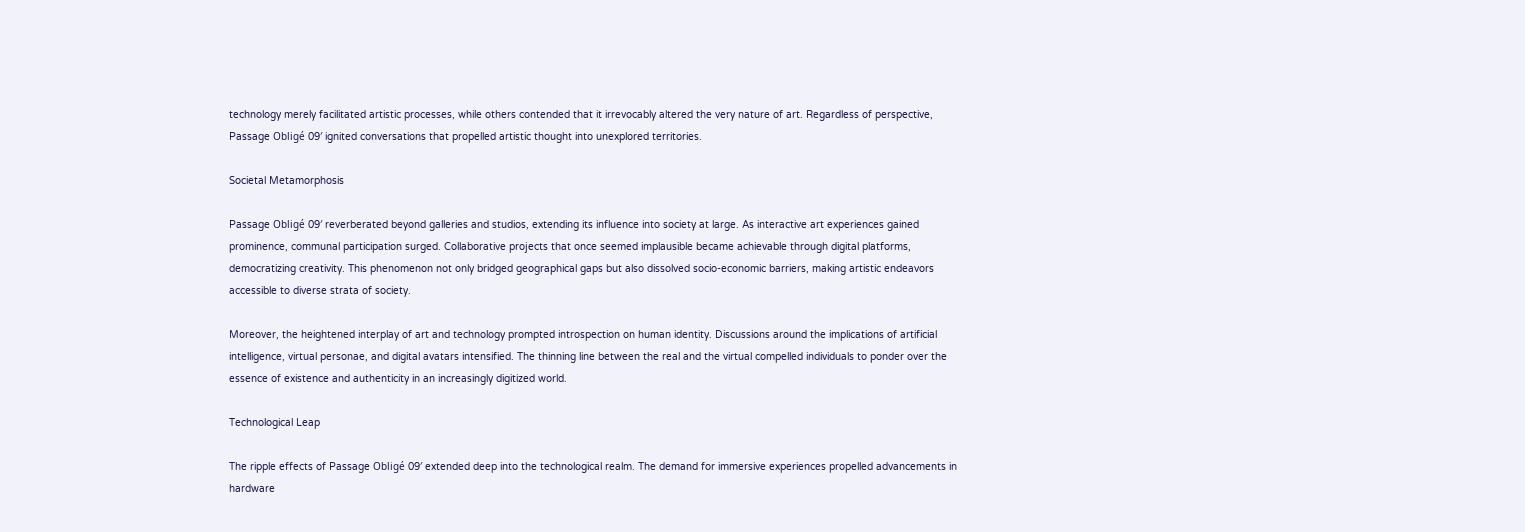technology merely facilitated artistic processes, while others contended that it irrevocably altered the very nature of art. Regardless of perspective, Passage Obligé 09′ ignited conversations that propelled artistic thought into unexplored territories.

Societal Metamorphosis

Passage Obligé 09′ reverberated beyond galleries and studios, extending its influence into society at large. As interactive art experiences gained prominence, communal participation surged. Collaborative projects that once seemed implausible became achievable through digital platforms, democratizing creativity. This phenomenon not only bridged geographical gaps but also dissolved socio-economic barriers, making artistic endeavors accessible to diverse strata of society.

Moreover, the heightened interplay of art and technology prompted introspection on human identity. Discussions around the implications of artificial intelligence, virtual personae, and digital avatars intensified. The thinning line between the real and the virtual compelled individuals to ponder over the essence of existence and authenticity in an increasingly digitized world.

Technological Leap

The ripple effects of Passage Obligé 09′ extended deep into the technological realm. The demand for immersive experiences propelled advancements in hardware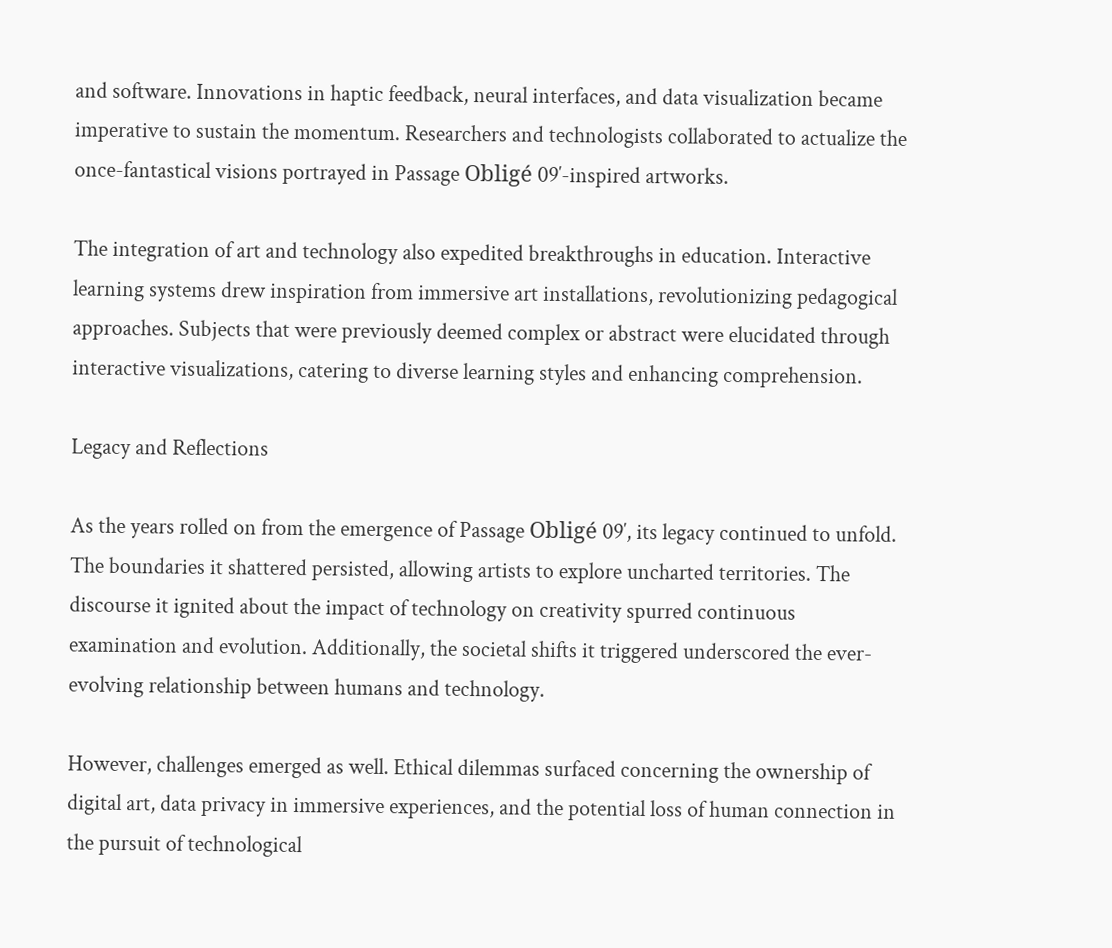and software. Innovations in haptic feedback, neural interfaces, and data visualization became imperative to sustain the momentum. Researchers and technologists collaborated to actualize the once-fantastical visions portrayed in Passage Obligé 09′-inspired artworks.

The integration of art and technology also expedited breakthroughs in education. Interactive learning systems drew inspiration from immersive art installations, revolutionizing pedagogical approaches. Subjects that were previously deemed complex or abstract were elucidated through interactive visualizations, catering to diverse learning styles and enhancing comprehension.

Legacy and Reflections

As the years rolled on from the emergence of Passage Obligé 09′, its legacy continued to unfold. The boundaries it shattered persisted, allowing artists to explore uncharted territories. The discourse it ignited about the impact of technology on creativity spurred continuous examination and evolution. Additionally, the societal shifts it triggered underscored the ever-evolving relationship between humans and technology.

However, challenges emerged as well. Ethical dilemmas surfaced concerning the ownership of digital art, data privacy in immersive experiences, and the potential loss of human connection in the pursuit of technological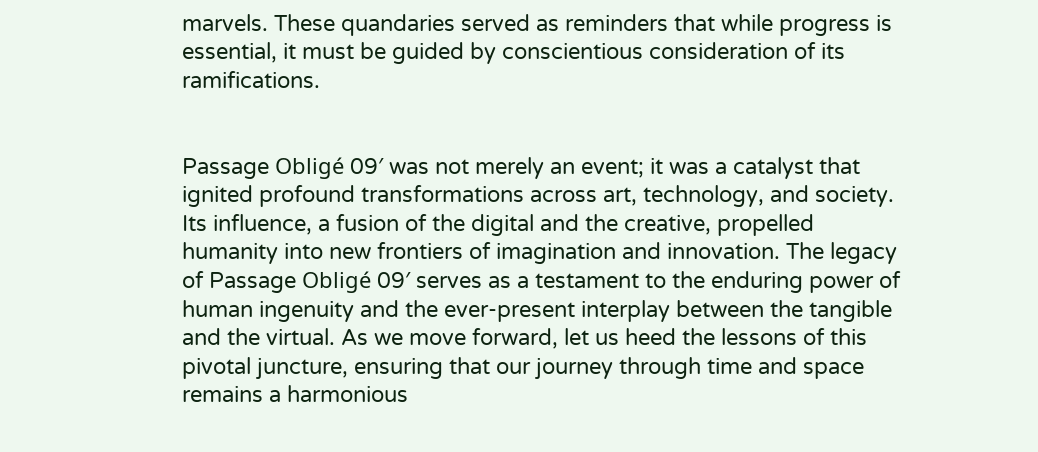marvels. These quandaries served as reminders that while progress is essential, it must be guided by conscientious consideration of its ramifications.


Passage Obligé 09′ was not merely an event; it was a catalyst that ignited profound transformations across art, technology, and society. Its influence, a fusion of the digital and the creative, propelled humanity into new frontiers of imagination and innovation. The legacy of Passage Obligé 09′ serves as a testament to the enduring power of human ingenuity and the ever-present interplay between the tangible and the virtual. As we move forward, let us heed the lessons of this pivotal juncture, ensuring that our journey through time and space remains a harmonious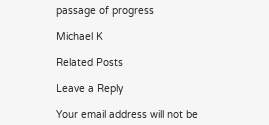passage of progress

Michael K

Related Posts

Leave a Reply

Your email address will not be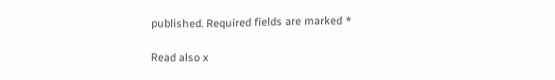published. Required fields are marked *

Read also x